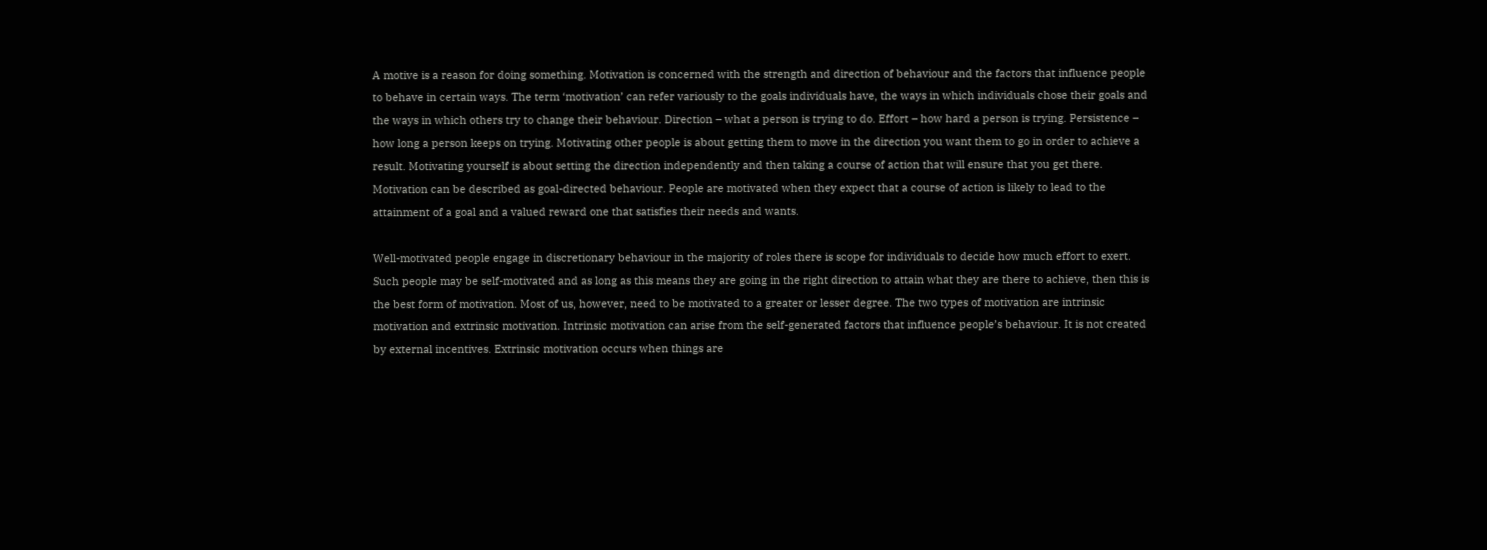A motive is a reason for doing something. Motivation is concerned with the strength and direction of behaviour and the factors that influence people to behave in certain ways. The term ‘motivation’ can refer variously to the goals individuals have, the ways in which individuals chose their goals and the ways in which others try to change their behaviour. Direction – what a person is trying to do. Effort – how hard a person is trying. Persistence – how long a person keeps on trying. Motivating other people is about getting them to move in the direction you want them to go in order to achieve a result. Motivating yourself is about setting the direction independently and then taking a course of action that will ensure that you get there. Motivation can be described as goal-directed behaviour. People are motivated when they expect that a course of action is likely to lead to the attainment of a goal and a valued reward one that satisfies their needs and wants.

Well-motivated people engage in discretionary behaviour in the majority of roles there is scope for individuals to decide how much effort to exert. Such people may be self-motivated and as long as this means they are going in the right direction to attain what they are there to achieve, then this is the best form of motivation. Most of us, however, need to be motivated to a greater or lesser degree. The two types of motivation are intrinsic motivation and extrinsic motivation. Intrinsic motivation can arise from the self-generated factors that influence people’s behaviour. It is not created by external incentives. Extrinsic motivation occurs when things are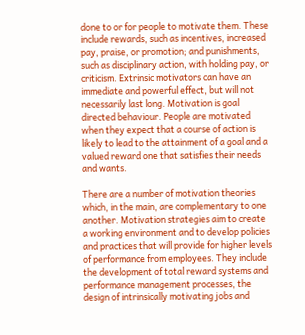done to or for people to motivate them. These include rewards, such as incentives, increased pay, praise, or promotion; and punishments, such as disciplinary action, with holding pay, or criticism. Extrinsic motivators can have an immediate and powerful effect, but will not necessarily last long. Motivation is goal directed behaviour. People are motivated when they expect that a course of action is likely to lead to the attainment of a goal and a valued reward one that satisfies their needs and wants.

There are a number of motivation theories which, in the main, are complementary to one another. Motivation strategies aim to create a working environment and to develop policies and practices that will provide for higher levels of performance from employees. They include the development of total reward systems and performance management processes, the design of intrinsically motivating jobs and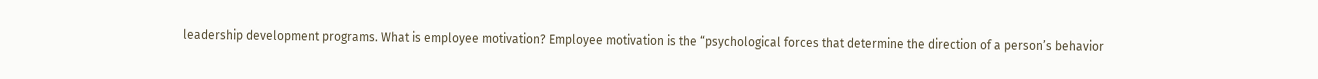leadership development programs. What is employee motivation? Employee motivation is the “psychological forces that determine the direction of a person’s behavior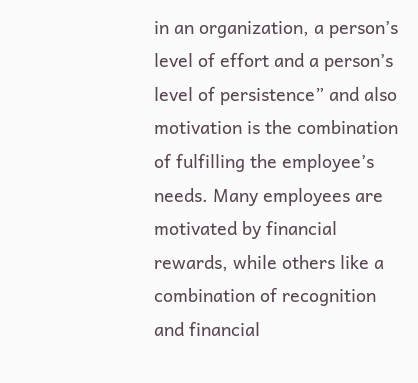in an organization, a person’s level of effort and a person’s level of persistence” and also motivation is the combination of fulfilling the employee’s needs. Many employees are motivated by financial rewards, while others like a combination of recognition and financial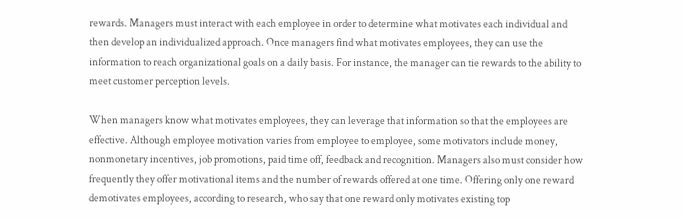rewards. Managers must interact with each employee in order to determine what motivates each individual and then develop an individualized approach. Once managers find what motivates employees, they can use the information to reach organizational goals on a daily basis. For instance, the manager can tie rewards to the ability to meet customer perception levels.

When managers know what motivates employees, they can leverage that information so that the employees are effective. Although employee motivation varies from employee to employee, some motivators include money, nonmonetary incentives, job promotions, paid time off, feedback and recognition. Managers also must consider how frequently they offer motivational items and the number of rewards offered at one time. Offering only one reward demotivates employees, according to research, who say that one reward only motivates existing top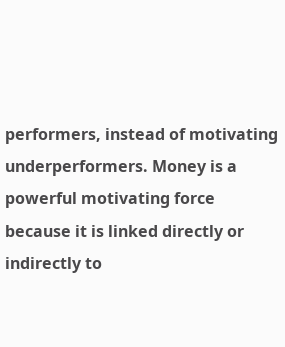performers, instead of motivating underperformers. Money is a powerful motivating force because it is linked directly or indirectly to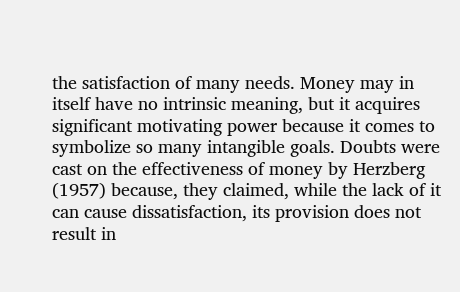the satisfaction of many needs. Money may in itself have no intrinsic meaning, but it acquires significant motivating power because it comes to symbolize so many intangible goals. Doubts were cast on the effectiveness of money by Herzberg (1957) because, they claimed, while the lack of it can cause dissatisfaction, its provision does not result in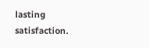lasting satisfaction.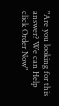"Are you looking for this answer? We can Help click Order Now"